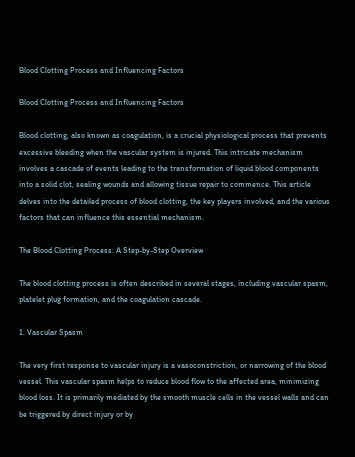Blood Clotting Process and Influencing Factors

Blood Clotting Process and Influencing Factors

Blood clotting, also known as coagulation, is a crucial physiological process that prevents excessive bleeding when the vascular system is injured. This intricate mechanism involves a cascade of events leading to the transformation of liquid blood components into a solid clot, sealing wounds and allowing tissue repair to commence. This article delves into the detailed process of blood clotting, the key players involved, and the various factors that can influence this essential mechanism.

The Blood Clotting Process: A Step-by-Step Overview

The blood clotting process is often described in several stages, including vascular spasm, platelet plug formation, and the coagulation cascade.

1. Vascular Spasm

The very first response to vascular injury is a vasoconstriction, or narrowing of the blood vessel. This vascular spasm helps to reduce blood flow to the affected area, minimizing blood loss. It is primarily mediated by the smooth muscle cells in the vessel walls and can be triggered by direct injury or by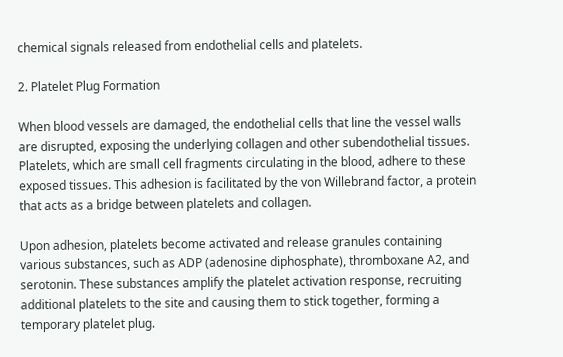chemical signals released from endothelial cells and platelets.

2. Platelet Plug Formation

When blood vessels are damaged, the endothelial cells that line the vessel walls are disrupted, exposing the underlying collagen and other subendothelial tissues. Platelets, which are small cell fragments circulating in the blood, adhere to these exposed tissues. This adhesion is facilitated by the von Willebrand factor, a protein that acts as a bridge between platelets and collagen.

Upon adhesion, platelets become activated and release granules containing various substances, such as ADP (adenosine diphosphate), thromboxane A2, and serotonin. These substances amplify the platelet activation response, recruiting additional platelets to the site and causing them to stick together, forming a temporary platelet plug.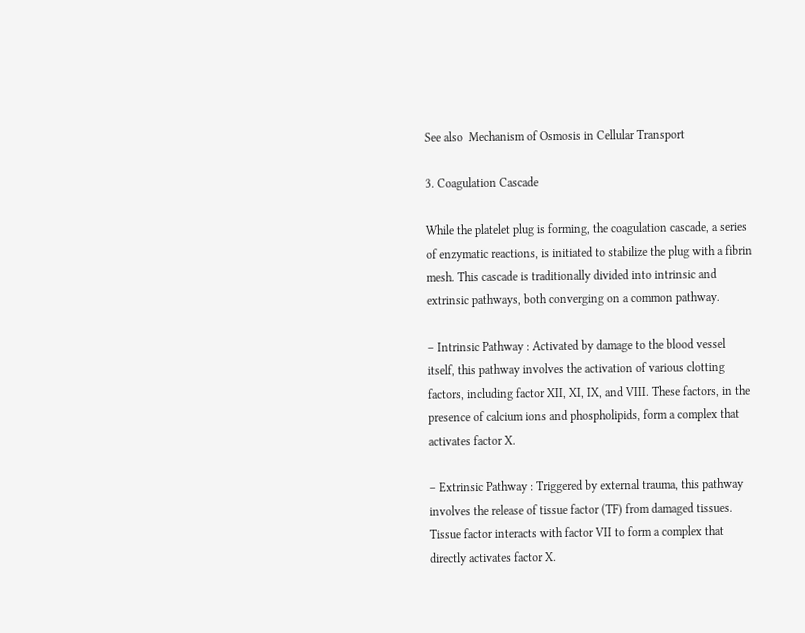See also  Mechanism of Osmosis in Cellular Transport

3. Coagulation Cascade

While the platelet plug is forming, the coagulation cascade, a series of enzymatic reactions, is initiated to stabilize the plug with a fibrin mesh. This cascade is traditionally divided into intrinsic and extrinsic pathways, both converging on a common pathway.

– Intrinsic Pathway : Activated by damage to the blood vessel itself, this pathway involves the activation of various clotting factors, including factor XII, XI, IX, and VIII. These factors, in the presence of calcium ions and phospholipids, form a complex that activates factor X.

– Extrinsic Pathway : Triggered by external trauma, this pathway involves the release of tissue factor (TF) from damaged tissues. Tissue factor interacts with factor VII to form a complex that directly activates factor X.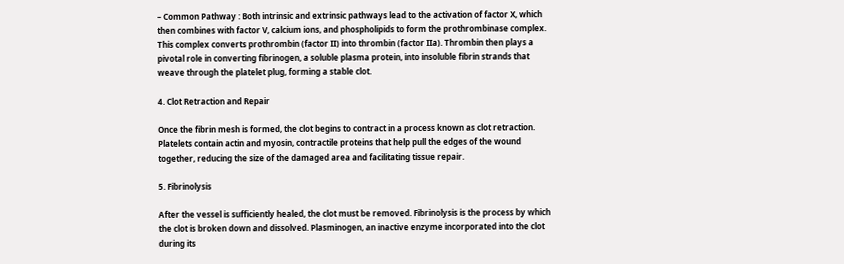– Common Pathway : Both intrinsic and extrinsic pathways lead to the activation of factor X, which then combines with factor V, calcium ions, and phospholipids to form the prothrombinase complex. This complex converts prothrombin (factor II) into thrombin (factor IIa). Thrombin then plays a pivotal role in converting fibrinogen, a soluble plasma protein, into insoluble fibrin strands that weave through the platelet plug, forming a stable clot.

4. Clot Retraction and Repair

Once the fibrin mesh is formed, the clot begins to contract in a process known as clot retraction. Platelets contain actin and myosin, contractile proteins that help pull the edges of the wound together, reducing the size of the damaged area and facilitating tissue repair.

5. Fibrinolysis

After the vessel is sufficiently healed, the clot must be removed. Fibrinolysis is the process by which the clot is broken down and dissolved. Plasminogen, an inactive enzyme incorporated into the clot during its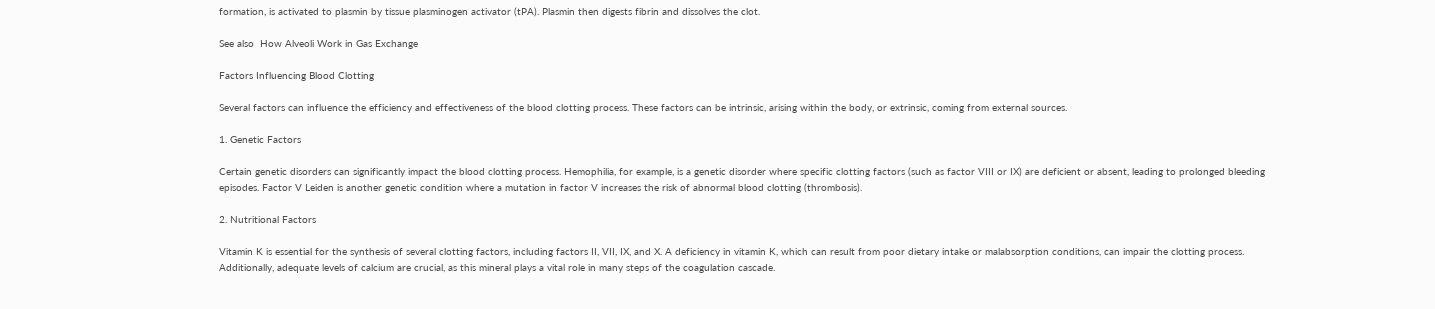formation, is activated to plasmin by tissue plasminogen activator (tPA). Plasmin then digests fibrin and dissolves the clot.

See also  How Alveoli Work in Gas Exchange

Factors Influencing Blood Clotting

Several factors can influence the efficiency and effectiveness of the blood clotting process. These factors can be intrinsic, arising within the body, or extrinsic, coming from external sources.

1. Genetic Factors

Certain genetic disorders can significantly impact the blood clotting process. Hemophilia, for example, is a genetic disorder where specific clotting factors (such as factor VIII or IX) are deficient or absent, leading to prolonged bleeding episodes. Factor V Leiden is another genetic condition where a mutation in factor V increases the risk of abnormal blood clotting (thrombosis).

2. Nutritional Factors

Vitamin K is essential for the synthesis of several clotting factors, including factors II, VII, IX, and X. A deficiency in vitamin K, which can result from poor dietary intake or malabsorption conditions, can impair the clotting process. Additionally, adequate levels of calcium are crucial, as this mineral plays a vital role in many steps of the coagulation cascade.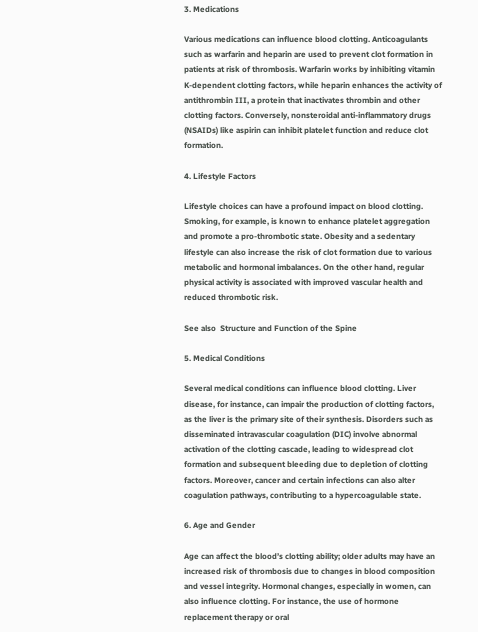3. Medications

Various medications can influence blood clotting. Anticoagulants such as warfarin and heparin are used to prevent clot formation in patients at risk of thrombosis. Warfarin works by inhibiting vitamin K-dependent clotting factors, while heparin enhances the activity of antithrombin III, a protein that inactivates thrombin and other clotting factors. Conversely, nonsteroidal anti-inflammatory drugs (NSAIDs) like aspirin can inhibit platelet function and reduce clot formation.

4. Lifestyle Factors

Lifestyle choices can have a profound impact on blood clotting. Smoking, for example, is known to enhance platelet aggregation and promote a pro-thrombotic state. Obesity and a sedentary lifestyle can also increase the risk of clot formation due to various metabolic and hormonal imbalances. On the other hand, regular physical activity is associated with improved vascular health and reduced thrombotic risk.

See also  Structure and Function of the Spine

5. Medical Conditions

Several medical conditions can influence blood clotting. Liver disease, for instance, can impair the production of clotting factors, as the liver is the primary site of their synthesis. Disorders such as disseminated intravascular coagulation (DIC) involve abnormal activation of the clotting cascade, leading to widespread clot formation and subsequent bleeding due to depletion of clotting factors. Moreover, cancer and certain infections can also alter coagulation pathways, contributing to a hypercoagulable state.

6. Age and Gender

Age can affect the blood’s clotting ability; older adults may have an increased risk of thrombosis due to changes in blood composition and vessel integrity. Hormonal changes, especially in women, can also influence clotting. For instance, the use of hormone replacement therapy or oral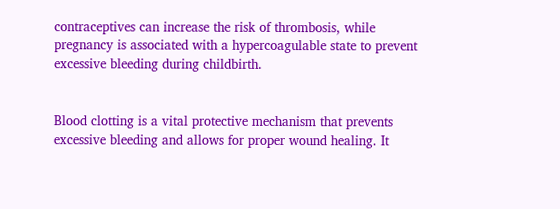contraceptives can increase the risk of thrombosis, while pregnancy is associated with a hypercoagulable state to prevent excessive bleeding during childbirth.


Blood clotting is a vital protective mechanism that prevents excessive bleeding and allows for proper wound healing. It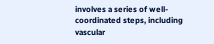involves a series of well-coordinated steps, including vascular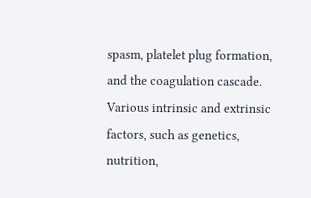spasm, platelet plug formation, and the coagulation cascade. Various intrinsic and extrinsic factors, such as genetics, nutrition,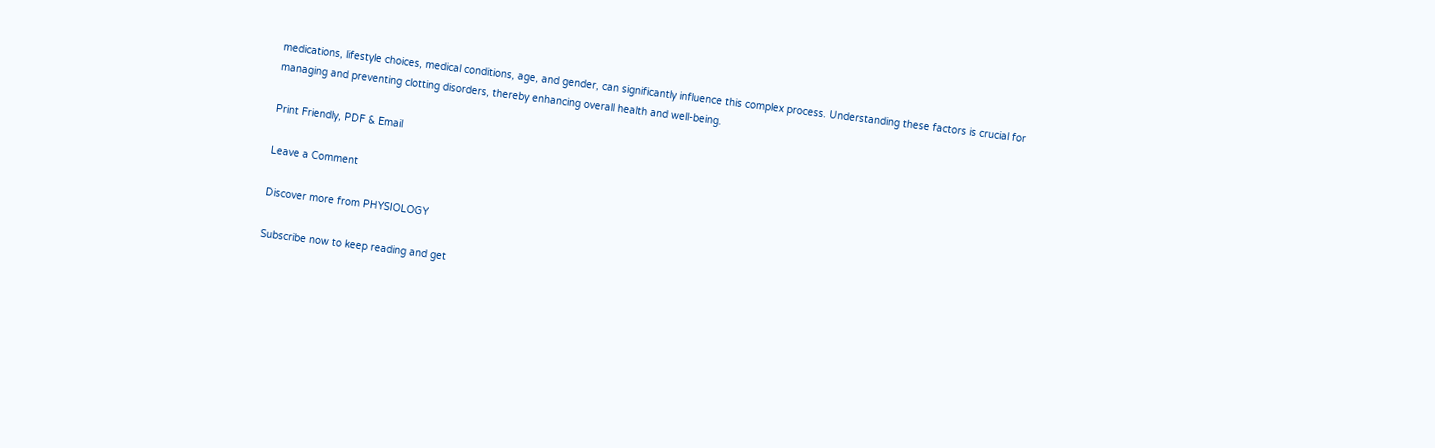medications, lifestyle choices, medical conditions, age, and gender, can significantly influence this complex process. Understanding these factors is crucial for managing and preventing clotting disorders, thereby enhancing overall health and well-being.

Print Friendly, PDF & Email

Leave a Comment

Discover more from PHYSIOLOGY

Subscribe now to keep reading and get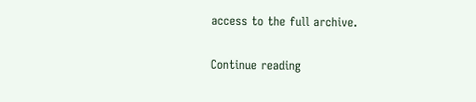access to the full archive.

Continue reading